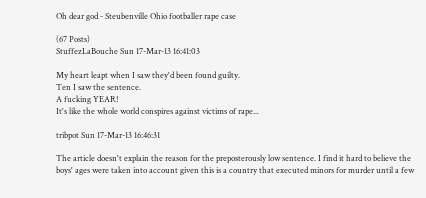Oh dear god - Steubenville Ohio footballer rape case

(67 Posts)
StuffezLaBouche Sun 17-Mar-13 16:41:03

My heart leapt when I saw they'd been found guilty.
Ten I saw the sentence.
A fucking YEAR!
It's like the whole world conspires against victims of rape...

tribpot Sun 17-Mar-13 16:46:31

The article doesn't explain the reason for the preposterously low sentence. I find it hard to believe the boys' ages were taken into account given this is a country that executed minors for murder until a few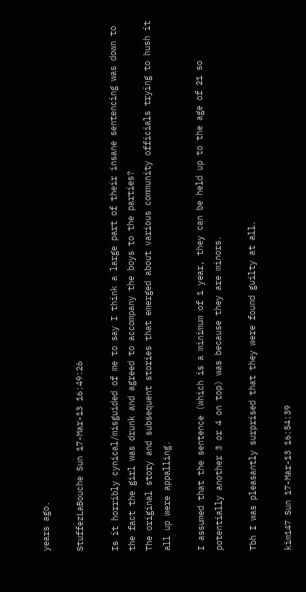years ago.

StuffezLaBouche Sun 17-Mar-13 16:49:26

Is it horribly cynical/misguided of me to say I think a large part of their insane sentencing was down to the fact the girl was drunk and agreed to accompany the boys to the parties?
The original story and subsequent stories that emerged about various community officials trying to hush it all up were appalling.

I assumed that the sentence (which is a minimum of 1 year, they can be held up to the age of 21 so potentially another 3 or 4 on top) was because they are minors.

Tbh I was pleasantly surprised that they were found guilty at all.

kim147 Sun 17-Mar-13 16:54:39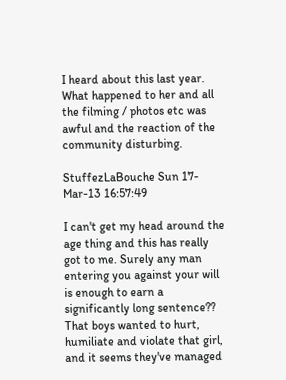I heard about this last year. What happened to her and all the filming / photos etc was awful and the reaction of the community disturbing.

StuffezLaBouche Sun 17-Mar-13 16:57:49

I can't get my head around the age thing and this has really got to me. Surely any man entering you against your will is enough to earn a significantly long sentence?? That boys wanted to hurt, humiliate and violate that girl, and it seems they've managed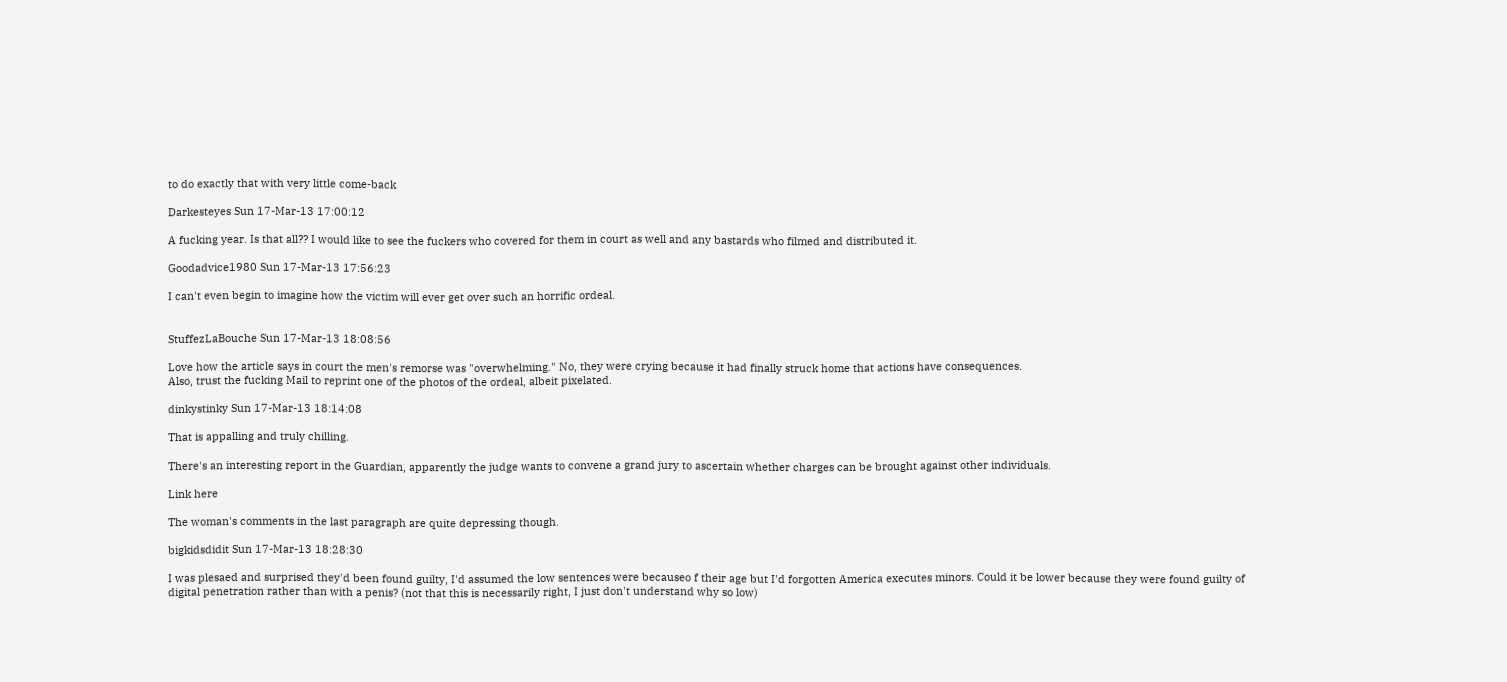to do exactly that with very little come-back

Darkesteyes Sun 17-Mar-13 17:00:12

A fucking year. Is that all?? I would like to see the fuckers who covered for them in court as well and any bastards who filmed and distributed it.

Goodadvice1980 Sun 17-Mar-13 17:56:23

I can't even begin to imagine how the victim will ever get over such an horrific ordeal.


StuffezLaBouche Sun 17-Mar-13 18:08:56

Love how the article says in court the men's remorse was "overwhelming." No, they were crying because it had finally struck home that actions have consequences.
Also, trust the fucking Mail to reprint one of the photos of the ordeal, albeit pixelated.

dinkystinky Sun 17-Mar-13 18:14:08

That is appalling and truly chilling.

There's an interesting report in the Guardian, apparently the judge wants to convene a grand jury to ascertain whether charges can be brought against other individuals.

Link here

The woman's comments in the last paragraph are quite depressing though.

bigkidsdidit Sun 17-Mar-13 18:28:30

I was plesaed and surprised they'd been found guilty, I'd assumed the low sentences were becauseo f their age but I'd forgotten America executes minors. Could it be lower because they were found guilty of digital penetration rather than with a penis? (not that this is necessarily right, I just don't understand why so low)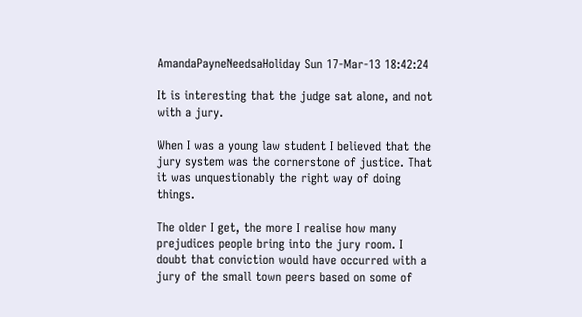AmandaPayneNeedsaHoliday Sun 17-Mar-13 18:42:24

It is interesting that the judge sat alone, and not with a jury.

When I was a young law student I believed that the jury system was the cornerstone of justice. That it was unquestionably the right way of doing things.

The older I get, the more I realise how many prejudices people bring into the jury room. I doubt that conviction would have occurred with a jury of the small town peers based on some of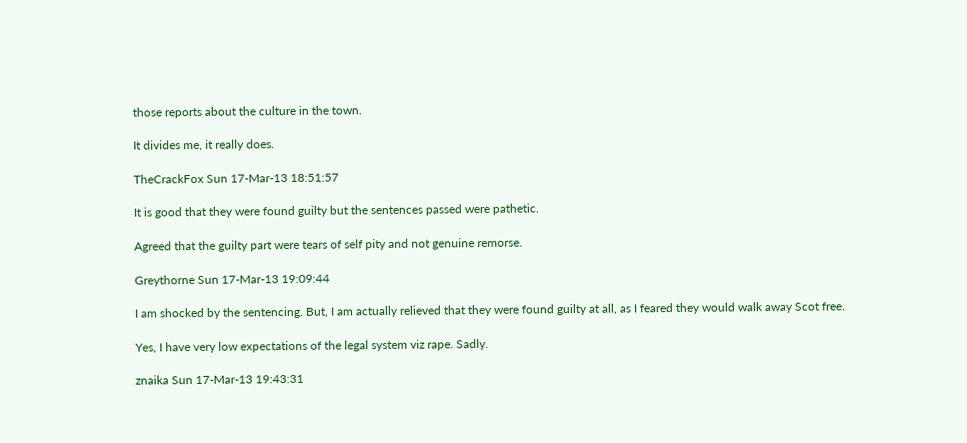those reports about the culture in the town.

It divides me, it really does.

TheCrackFox Sun 17-Mar-13 18:51:57

It is good that they were found guilty but the sentences passed were pathetic.

Agreed that the guilty part were tears of self pity and not genuine remorse.

Greythorne Sun 17-Mar-13 19:09:44

I am shocked by the sentencing. But, I am actually relieved that they were found guilty at all, as I feared they would walk away Scot free.

Yes, I have very low expectations of the legal system viz rape. Sadly.

znaika Sun 17-Mar-13 19:43:31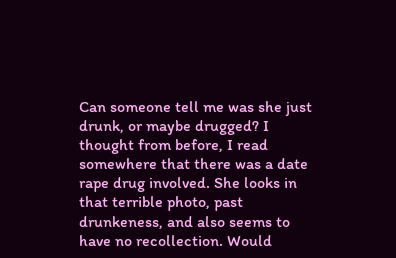Can someone tell me was she just drunk, or maybe drugged? I thought from before, I read somewhere that there was a date rape drug involved. She looks in that terrible photo, past drunkeness, and also seems to have no recollection. Would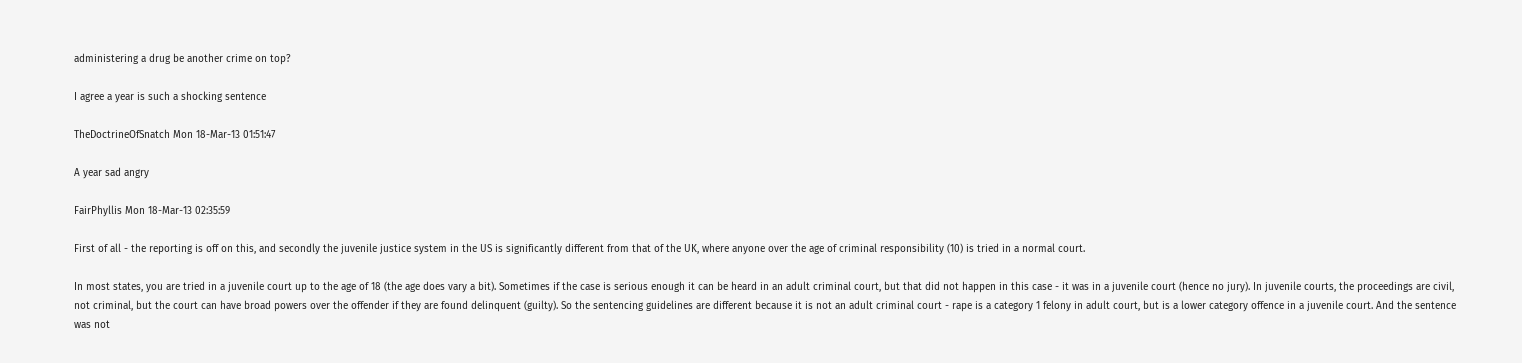administering a drug be another crime on top?

I agree a year is such a shocking sentence

TheDoctrineOfSnatch Mon 18-Mar-13 01:51:47

A year sad angry

FairPhyllis Mon 18-Mar-13 02:35:59

First of all - the reporting is off on this, and secondly the juvenile justice system in the US is significantly different from that of the UK, where anyone over the age of criminal responsibility (10) is tried in a normal court.

In most states, you are tried in a juvenile court up to the age of 18 (the age does vary a bit). Sometimes if the case is serious enough it can be heard in an adult criminal court, but that did not happen in this case - it was in a juvenile court (hence no jury). In juvenile courts, the proceedings are civil, not criminal, but the court can have broad powers over the offender if they are found delinquent (guilty). So the sentencing guidelines are different because it is not an adult criminal court - rape is a category 1 felony in adult court, but is a lower category offence in a juvenile court. And the sentence was not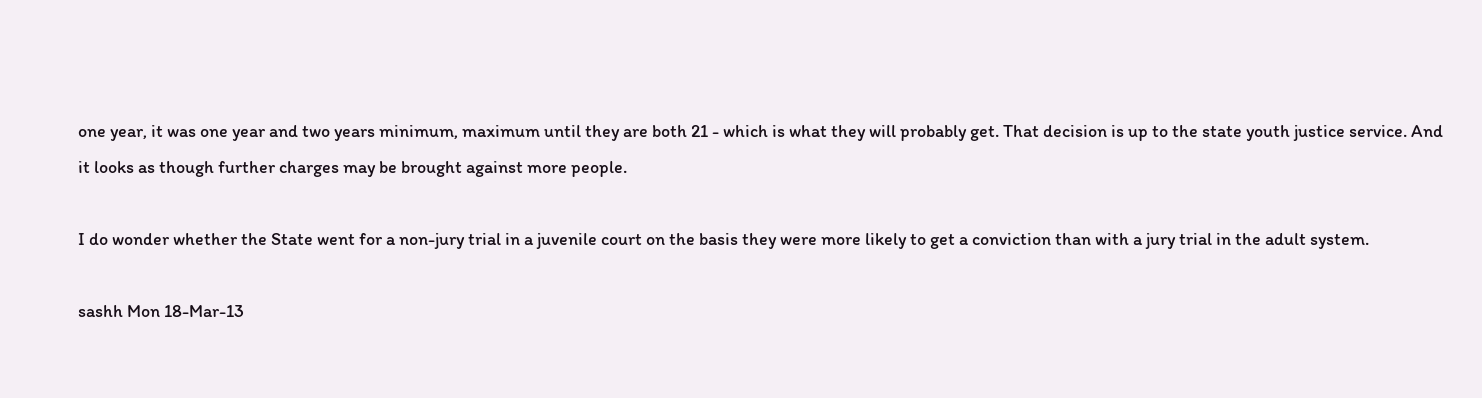one year, it was one year and two years minimum, maximum until they are both 21 - which is what they will probably get. That decision is up to the state youth justice service. And it looks as though further charges may be brought against more people.

I do wonder whether the State went for a non-jury trial in a juvenile court on the basis they were more likely to get a conviction than with a jury trial in the adult system.

sashh Mon 18-Mar-13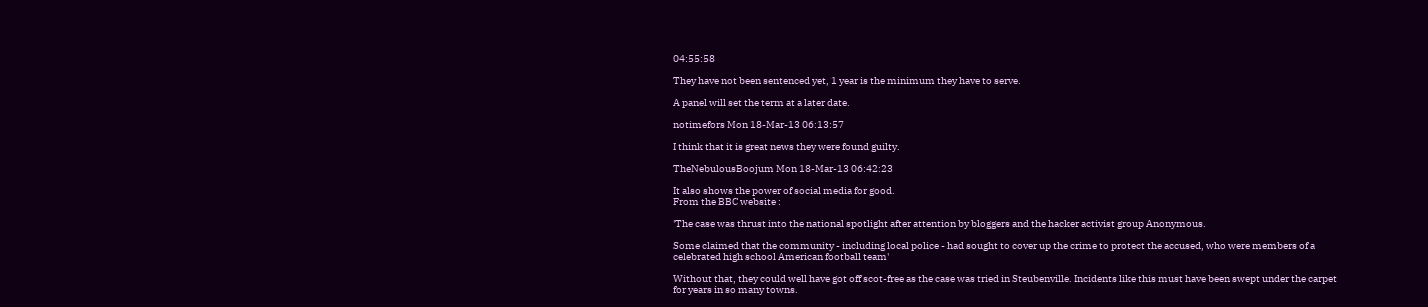04:55:58

They have not been sentenced yet, 1 year is the minimum they have to serve.

A panel will set the term at a later date.

notimefors Mon 18-Mar-13 06:13:57

I think that it is great news they were found guilty.

TheNebulousBoojum Mon 18-Mar-13 06:42:23

It also shows the power of social media for good.
From the BBC website :

'The case was thrust into the national spotlight after attention by bloggers and the hacker activist group Anonymous.

Some claimed that the community - including local police - had sought to cover up the crime to protect the accused, who were members of a celebrated high school American football team'

Without that, they could well have got off scot-free as the case was tried in Steubenville. Incidents like this must have been swept under the carpet for years in so many towns.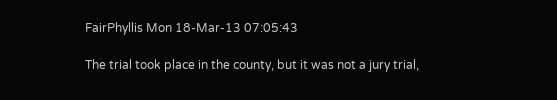FairPhyllis Mon 18-Mar-13 07:05:43

The trial took place in the county, but it was not a jury trial,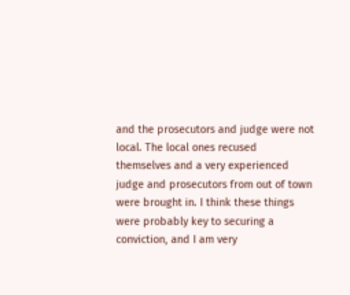and the prosecutors and judge were not local. The local ones recused themselves and a very experienced judge and prosecutors from out of town were brought in. I think these things were probably key to securing a conviction, and I am very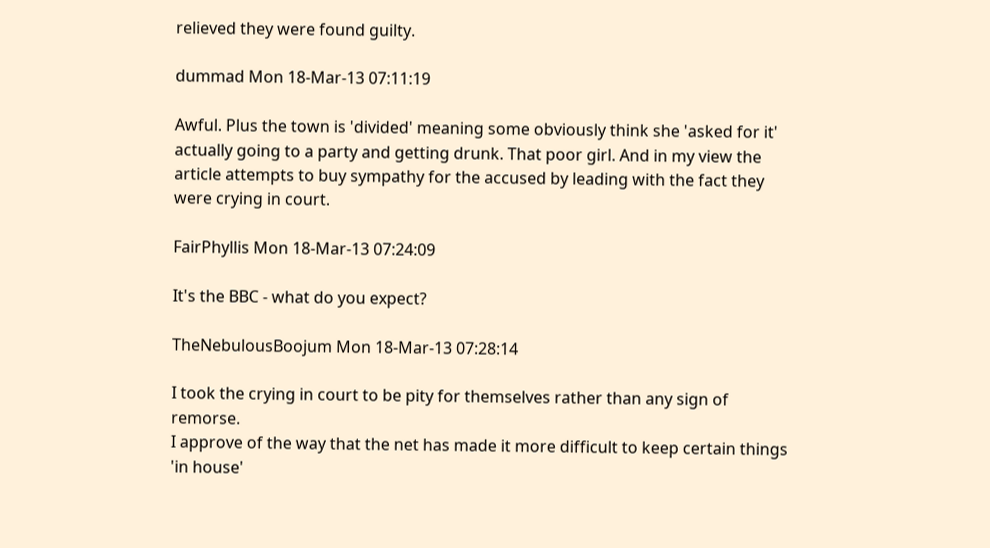relieved they were found guilty.

dummad Mon 18-Mar-13 07:11:19

Awful. Plus the town is 'divided' meaning some obviously think she 'asked for it' actually going to a party and getting drunk. That poor girl. And in my view the article attempts to buy sympathy for the accused by leading with the fact they were crying in court.

FairPhyllis Mon 18-Mar-13 07:24:09

It's the BBC - what do you expect?

TheNebulousBoojum Mon 18-Mar-13 07:28:14

I took the crying in court to be pity for themselves rather than any sign of remorse.
I approve of the way that the net has made it more difficult to keep certain things 'in house'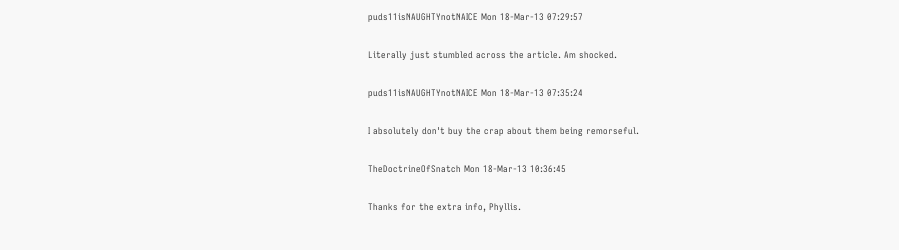puds11isNAUGHTYnotNAICE Mon 18-Mar-13 07:29:57

Literally just stumbled across the article. Am shocked.

puds11isNAUGHTYnotNAICE Mon 18-Mar-13 07:35:24

I absolutely don't buy the crap about them being remorseful.

TheDoctrineOfSnatch Mon 18-Mar-13 10:36:45

Thanks for the extra info, Phyllis.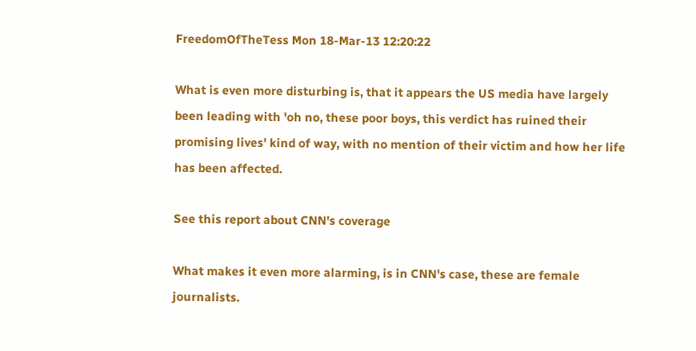FreedomOfTheTess Mon 18-Mar-13 12:20:22

What is even more disturbing is, that it appears the US media have largely been leading with 'oh no, these poor boys, this verdict has ruined their promising lives' kind of way, with no mention of their victim and how her life has been affected.

See this report about CNN's coverage

What makes it even more alarming, is in CNN's case, these are female journalists.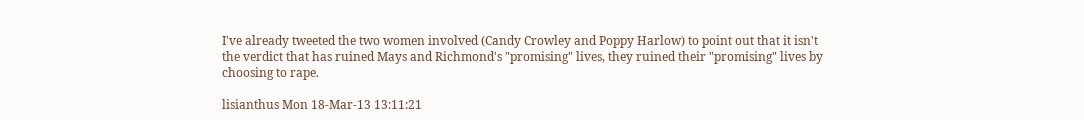I've already tweeted the two women involved (Candy Crowley and Poppy Harlow) to point out that it isn't the verdict that has ruined Mays and Richmond's "promising" lives, they ruined their "promising" lives by choosing to rape.

lisianthus Mon 18-Mar-13 13:11:21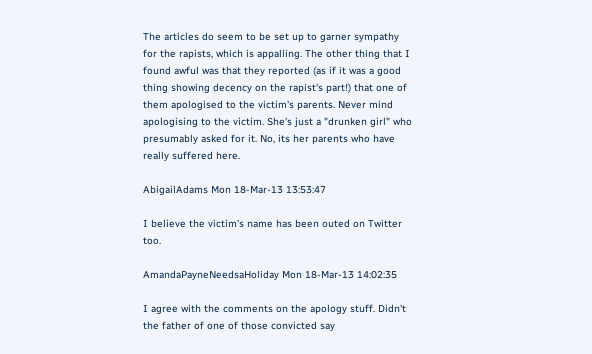The articles do seem to be set up to garner sympathy for the rapists, which is appalling. The other thing that I found awful was that they reported (as if it was a good thing showing decency on the rapist's part!) that one of them apologised to the victim's parents. Never mind apologising to the victim. She's just a "drunken girl" who presumably asked for it. No, its her parents who have really suffered here.

AbigailAdams Mon 18-Mar-13 13:53:47

I believe the victim's name has been outed on Twitter too.

AmandaPayneNeedsaHoliday Mon 18-Mar-13 14:02:35

I agree with the comments on the apology stuff. Didn't the father of one of those convicted say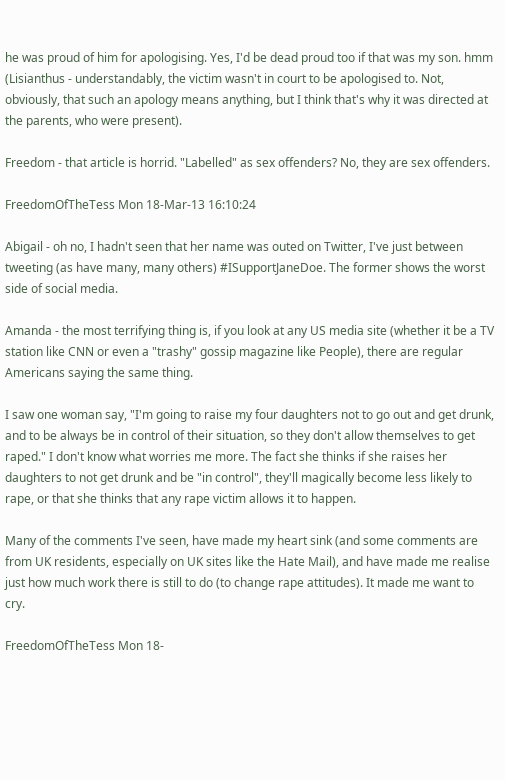he was proud of him for apologising. Yes, I'd be dead proud too if that was my son. hmm (Lisianthus - understandably, the victim wasn't in court to be apologised to. Not, obviously, that such an apology means anything, but I think that's why it was directed at the parents, who were present).

Freedom - that article is horrid. "Labelled" as sex offenders? No, they are sex offenders.

FreedomOfTheTess Mon 18-Mar-13 16:10:24

Abigail - oh no, I hadn't seen that her name was outed on Twitter, I've just between tweeting (as have many, many others) #ISupportJaneDoe. The former shows the worst side of social media.

Amanda - the most terrifying thing is, if you look at any US media site (whether it be a TV station like CNN or even a "trashy" gossip magazine like People), there are regular Americans saying the same thing.

I saw one woman say, "I'm going to raise my four daughters not to go out and get drunk, and to be always be in control of their situation, so they don't allow themselves to get raped." I don't know what worries me more. The fact she thinks if she raises her daughters to not get drunk and be "in control", they'll magically become less likely to rape, or that she thinks that any rape victim allows it to happen.

Many of the comments I've seen, have made my heart sink (and some comments are from UK residents, especially on UK sites like the Hate Mail), and have made me realise just how much work there is still to do (to change rape attitudes). It made me want to cry.

FreedomOfTheTess Mon 18-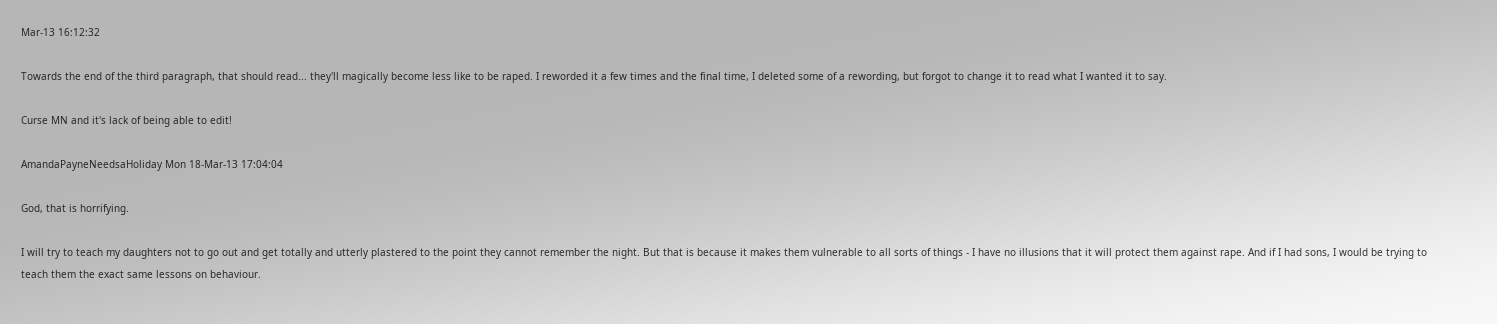Mar-13 16:12:32

Towards the end of the third paragraph, that should read... they'll magically become less like to be raped. I reworded it a few times and the final time, I deleted some of a rewording, but forgot to change it to read what I wanted it to say.

Curse MN and it's lack of being able to edit!

AmandaPayneNeedsaHoliday Mon 18-Mar-13 17:04:04

God, that is horrifying.

I will try to teach my daughters not to go out and get totally and utterly plastered to the point they cannot remember the night. But that is because it makes them vulnerable to all sorts of things - I have no illusions that it will protect them against rape. And if I had sons, I would be trying to teach them the exact same lessons on behaviour.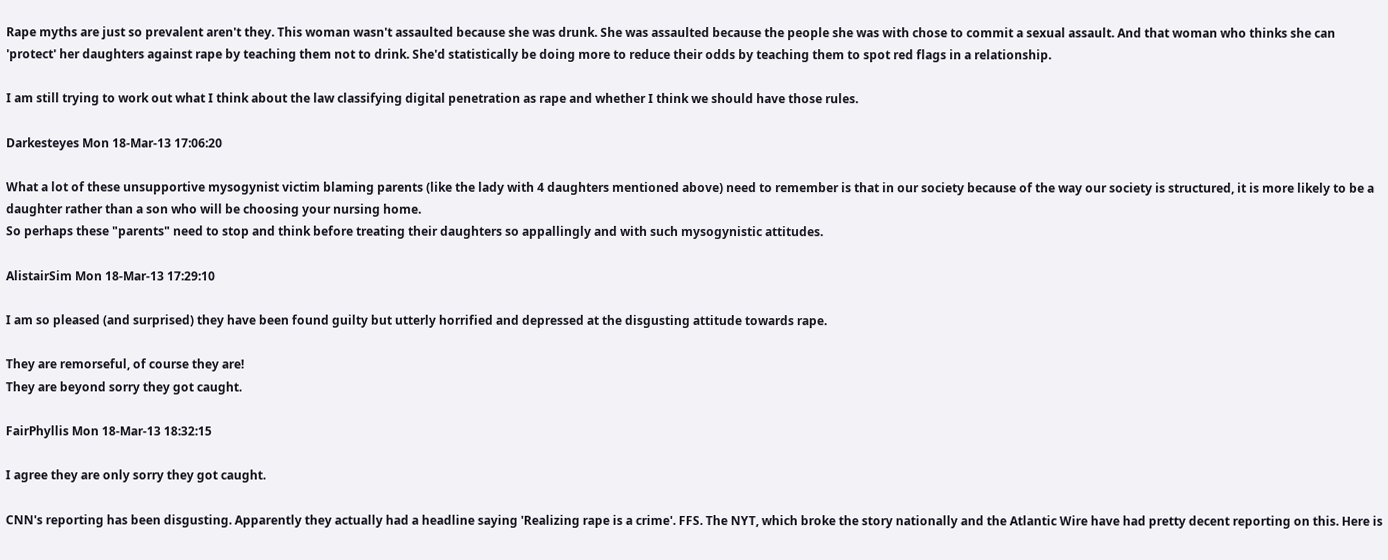Rape myths are just so prevalent aren't they. This woman wasn't assaulted because she was drunk. She was assaulted because the people she was with chose to commit a sexual assault. And that woman who thinks she can 'protect' her daughters against rape by teaching them not to drink. She'd statistically be doing more to reduce their odds by teaching them to spot red flags in a relationship.

I am still trying to work out what I think about the law classifying digital penetration as rape and whether I think we should have those rules.

Darkesteyes Mon 18-Mar-13 17:06:20

What a lot of these unsupportive mysogynist victim blaming parents (like the lady with 4 daughters mentioned above) need to remember is that in our society because of the way our society is structured, it is more likely to be a daughter rather than a son who will be choosing your nursing home.
So perhaps these "parents" need to stop and think before treating their daughters so appallingly and with such mysogynistic attitudes.

AlistairSim Mon 18-Mar-13 17:29:10

I am so pleased (and surprised) they have been found guilty but utterly horrified and depressed at the disgusting attitude towards rape.

They are remorseful, of course they are!
They are beyond sorry they got caught.

FairPhyllis Mon 18-Mar-13 18:32:15

I agree they are only sorry they got caught.

CNN's reporting has been disgusting. Apparently they actually had a headline saying 'Realizing rape is a crime'. FFS. The NYT, which broke the story nationally and the Atlantic Wire have had pretty decent reporting on this. Here is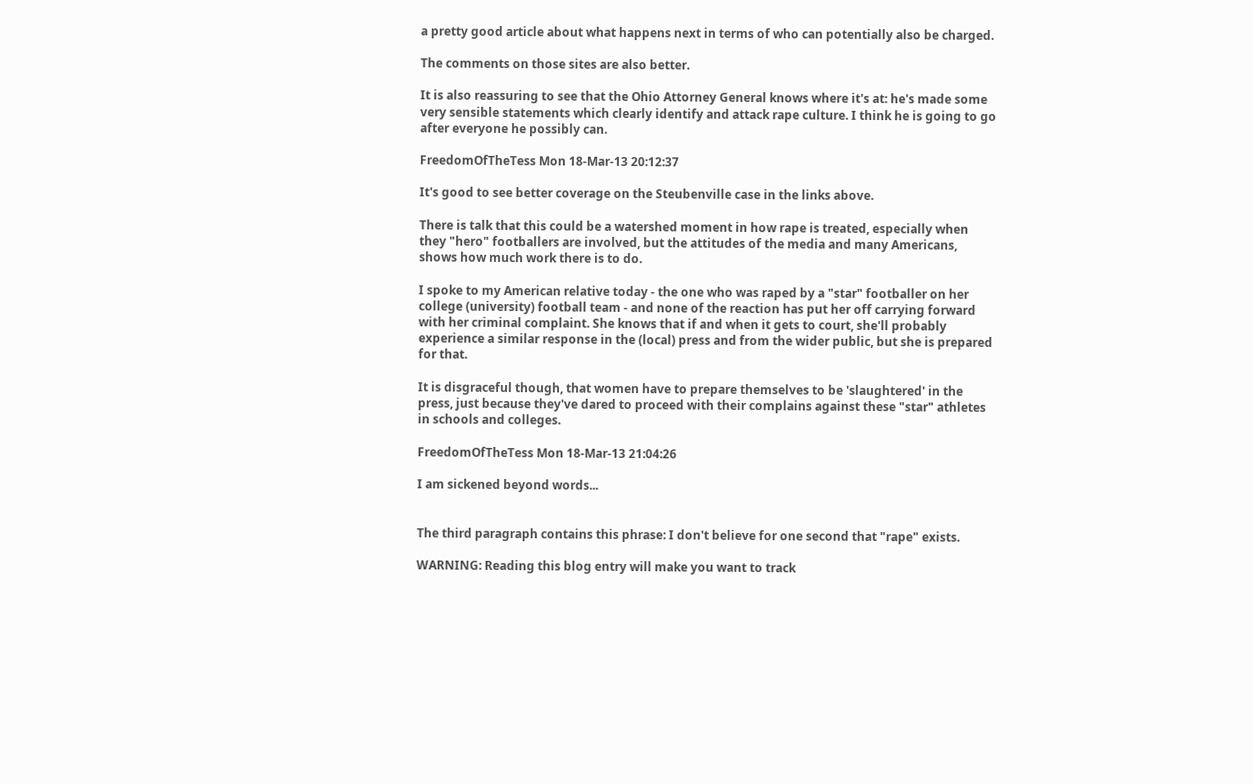a pretty good article about what happens next in terms of who can potentially also be charged.

The comments on those sites are also better.

It is also reassuring to see that the Ohio Attorney General knows where it's at: he's made some very sensible statements which clearly identify and attack rape culture. I think he is going to go after everyone he possibly can.

FreedomOfTheTess Mon 18-Mar-13 20:12:37

It's good to see better coverage on the Steubenville case in the links above.

There is talk that this could be a watershed moment in how rape is treated, especially when they "hero" footballers are involved, but the attitudes of the media and many Americans, shows how much work there is to do.

I spoke to my American relative today - the one who was raped by a "star" footballer on her college (university) football team - and none of the reaction has put her off carrying forward with her criminal complaint. She knows that if and when it gets to court, she'll probably experience a similar response in the (local) press and from the wider public, but she is prepared for that.

It is disgraceful though, that women have to prepare themselves to be 'slaughtered' in the press, just because they've dared to proceed with their complains against these "star" athletes in schools and colleges.

FreedomOfTheTess Mon 18-Mar-13 21:04:26

I am sickened beyond words...


The third paragraph contains this phrase: I don't believe for one second that "rape" exists.

WARNING: Reading this blog entry will make you want to track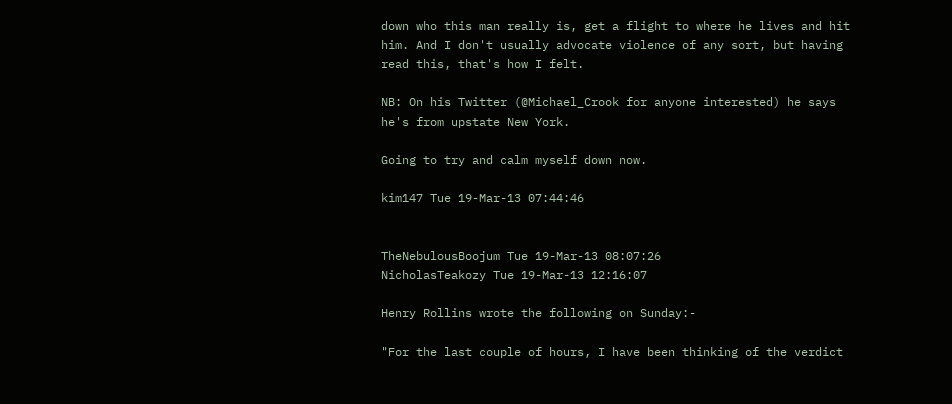down who this man really is, get a flight to where he lives and hit him. And I don't usually advocate violence of any sort, but having read this, that's how I felt.

NB: On his Twitter (@Michael_Crook for anyone interested) he says he's from upstate New York.

Going to try and calm myself down now.

kim147 Tue 19-Mar-13 07:44:46


TheNebulousBoojum Tue 19-Mar-13 08:07:26
NicholasTeakozy Tue 19-Mar-13 12:16:07

Henry Rollins wrote the following on Sunday:-

"For the last couple of hours, I have been thinking of the verdict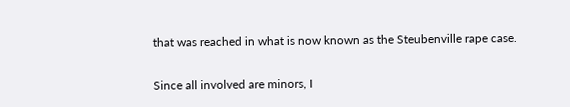that was reached in what is now known as the Steubenville rape case.

Since all involved are minors, I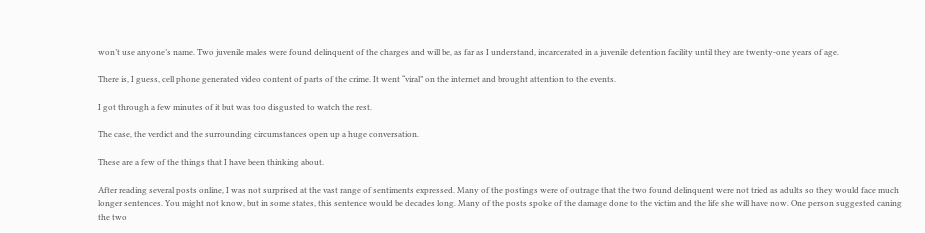won’t use anyone’s name. Two juvenile males were found delinquent of the charges and will be, as far as I understand, incarcerated in a juvenile detention facility until they are twenty-one years of age.

There is, I guess, cell phone generated video content of parts of the crime. It went “viral” on the internet and brought attention to the events.

I got through a few minutes of it but was too disgusted to watch the rest.

The case, the verdict and the surrounding circumstances open up a huge conversation.

These are a few of the things that I have been thinking about.

After reading several posts online, I was not surprised at the vast range of sentiments expressed. Many of the postings were of outrage that the two found delinquent were not tried as adults so they would face much longer sentences. You might not know, but in some states, this sentence would be decades long. Many of the posts spoke of the damage done to the victim and the life she will have now. One person suggested caning the two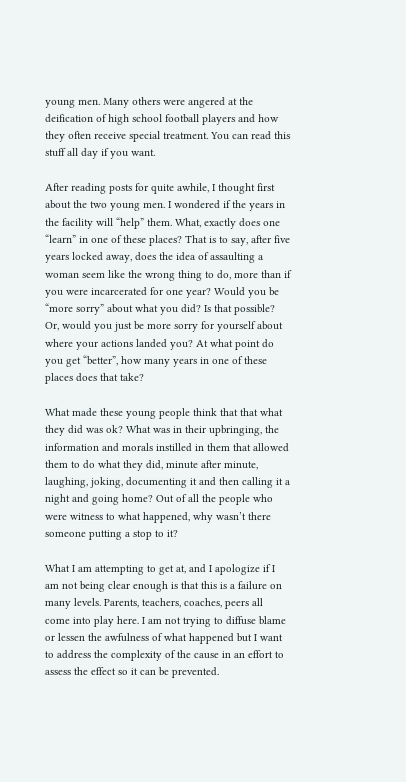young men. Many others were angered at the deification of high school football players and how they often receive special treatment. You can read this stuff all day if you want.

After reading posts for quite awhile, I thought first about the two young men. I wondered if the years in the facility will “help” them. What, exactly does one “learn” in one of these places? That is to say, after five years locked away, does the idea of assaulting a woman seem like the wrong thing to do, more than if you were incarcerated for one year? Would you be “more sorry” about what you did? Is that possible? Or, would you just be more sorry for yourself about where your actions landed you? At what point do you get “better”, how many years in one of these places does that take?

What made these young people think that that what they did was ok? What was in their upbringing, the information and morals instilled in them that allowed them to do what they did, minute after minute, laughing, joking, documenting it and then calling it a night and going home? Out of all the people who were witness to what happened, why wasn’t there someone putting a stop to it?

What I am attempting to get at, and I apologize if I am not being clear enough is that this is a failure on many levels. Parents, teachers, coaches, peers all come into play here. I am not trying to diffuse blame or lessen the awfulness of what happened but I want to address the complexity of the cause in an effort to assess the effect so it can be prevented.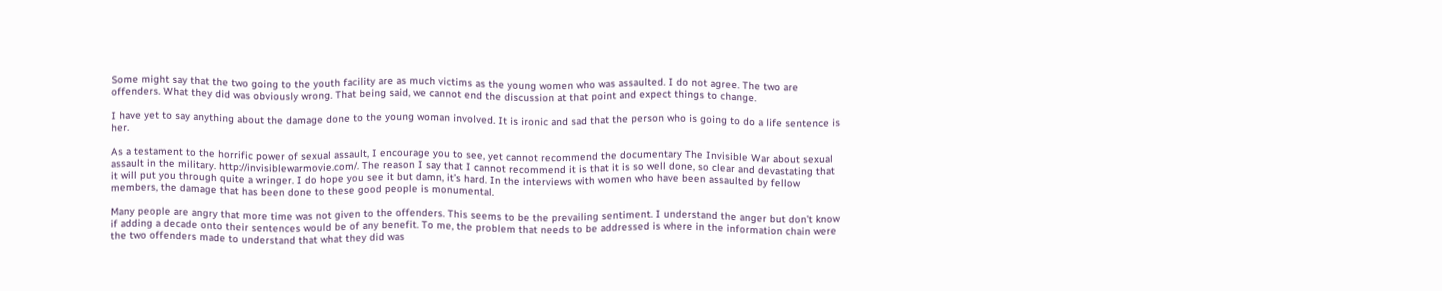Some might say that the two going to the youth facility are as much victims as the young women who was assaulted. I do not agree. The two are offenders. What they did was obviously wrong. That being said, we cannot end the discussion at that point and expect things to change.

I have yet to say anything about the damage done to the young woman involved. It is ironic and sad that the person who is going to do a life sentence is her.

As a testament to the horrific power of sexual assault, I encourage you to see, yet cannot recommend the documentary The Invisible War about sexual assault in the military. http://invisiblewarmovie.com/. The reason I say that I cannot recommend it is that it is so well done, so clear and devastating that it will put you through quite a wringer. I do hope you see it but damn, it’s hard. In the interviews with women who have been assaulted by fellow members, the damage that has been done to these good people is monumental.

Many people are angry that more time was not given to the offenders. This seems to be the prevailing sentiment. I understand the anger but don’t know if adding a decade onto their sentences would be of any benefit. To me, the problem that needs to be addressed is where in the information chain were the two offenders made to understand that what they did was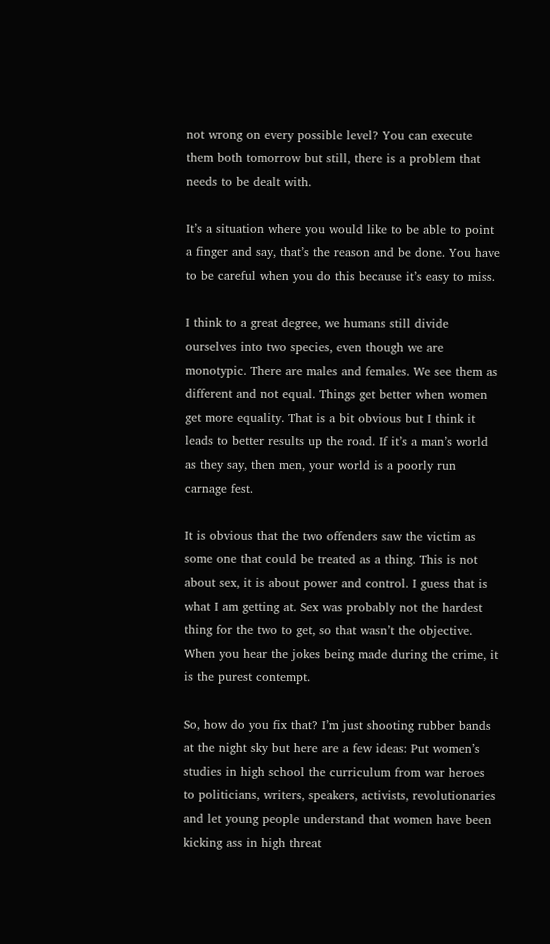not wrong on every possible level? You can execute them both tomorrow but still, there is a problem that needs to be dealt with.

It’s a situation where you would like to be able to point a finger and say, that’s the reason and be done. You have to be careful when you do this because it’s easy to miss.

I think to a great degree, we humans still divide ourselves into two species, even though we are monotypic. There are males and females. We see them as different and not equal. Things get better when women get more equality. That is a bit obvious but I think it leads to better results up the road. If it’s a man’s world as they say, then men, your world is a poorly run carnage fest.

It is obvious that the two offenders saw the victim as some one that could be treated as a thing. This is not about sex, it is about power and control. I guess that is what I am getting at. Sex was probably not the hardest thing for the two to get, so that wasn’t the objective. When you hear the jokes being made during the crime, it is the purest contempt.

So, how do you fix that? I’m just shooting rubber bands at the night sky but here are a few ideas: Put women’s studies in high school the curriculum from war heroes to politicians, writers, speakers, activists, revolutionaries and let young people understand that women have been kicking ass in high threat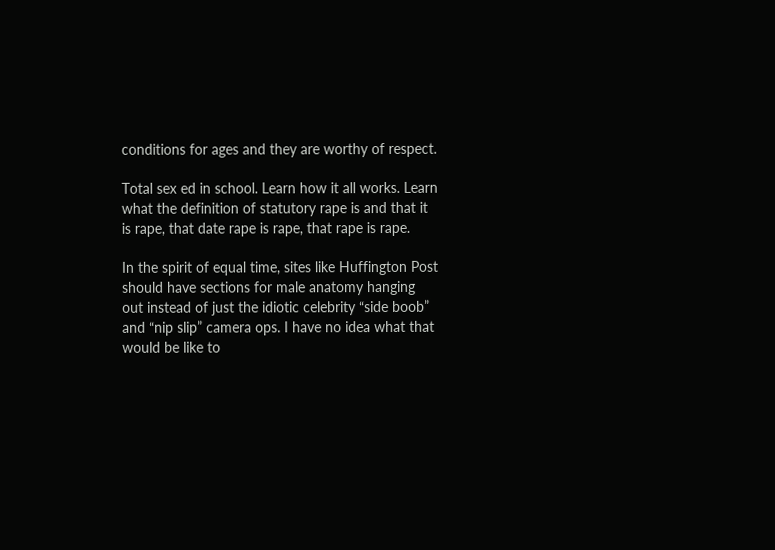conditions for ages and they are worthy of respect.

Total sex ed in school. Learn how it all works. Learn what the definition of statutory rape is and that it is rape, that date rape is rape, that rape is rape.

In the spirit of equal time, sites like Huffington Post should have sections for male anatomy hanging out instead of just the idiotic celebrity “side boob” and “nip slip” camera ops. I have no idea what that would be like to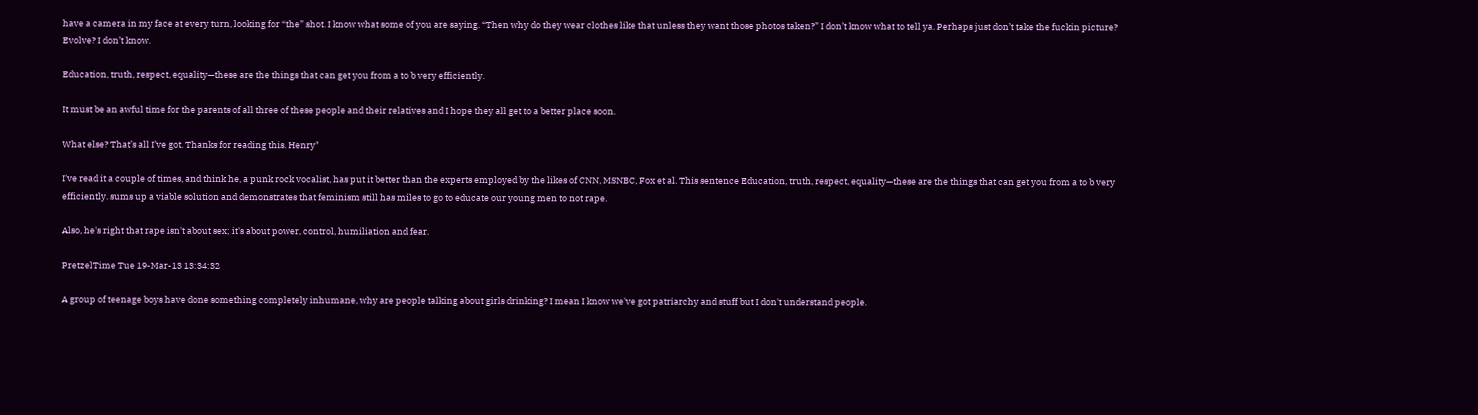have a camera in my face at every turn, looking for “the” shot. I know what some of you are saying. “Then why do they wear clothes like that unless they want those photos taken?” I don’t know what to tell ya. Perhaps just don’t take the fuckin picture? Evolve? I don’t know.

Education, truth, respect, equality—these are the things that can get you from a to b very efficiently.

It must be an awful time for the parents of all three of these people and their relatives and I hope they all get to a better place soon.

What else? That’s all I’ve got. Thanks for reading this. Henry"

I've read it a couple of times, and think he, a punk rock vocalist, has put it better than the experts employed by the likes of CNN, MSNBC, Fox et al. This sentence Education, truth, respect, equality—these are the things that can get you from a to b very efficiently. sums up a viable solution and demonstrates that feminism still has miles to go to educate our young men to not rape.

Also, he's right that rape isn't about sex; it's about power, control, humiliation and fear.

PretzelTime Tue 19-Mar-13 13:34:32

A group of teenage boys have done something completely inhumane, why are people talking about girls drinking? I mean I know we've got patriarchy and stuff but I don't understand people.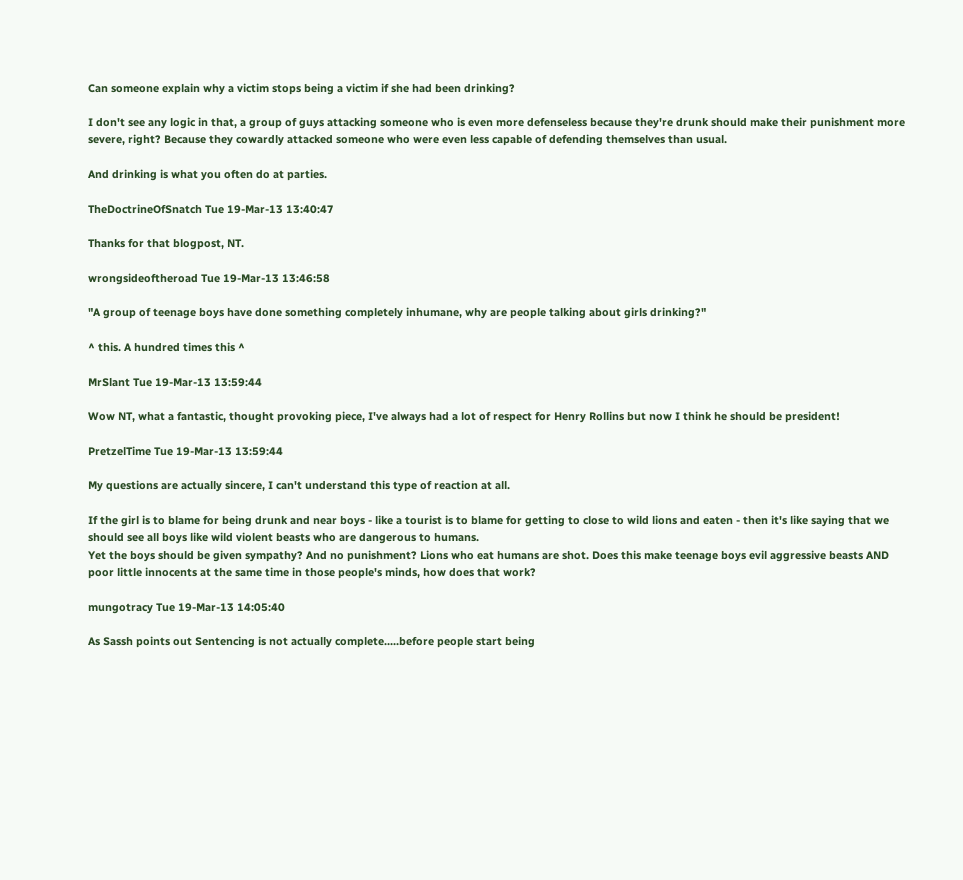Can someone explain why a victim stops being a victim if she had been drinking?

I don't see any logic in that, a group of guys attacking someone who is even more defenseless because they're drunk should make their punishment more severe, right? Because they cowardly attacked someone who were even less capable of defending themselves than usual.

And drinking is what you often do at parties.

TheDoctrineOfSnatch Tue 19-Mar-13 13:40:47

Thanks for that blogpost, NT.

wrongsideoftheroad Tue 19-Mar-13 13:46:58

"A group of teenage boys have done something completely inhumane, why are people talking about girls drinking?"

^ this. A hundred times this ^

MrSlant Tue 19-Mar-13 13:59:44

Wow NT, what a fantastic, thought provoking piece, I've always had a lot of respect for Henry Rollins but now I think he should be president!

PretzelTime Tue 19-Mar-13 13:59:44

My questions are actually sincere, I can't understand this type of reaction at all.

If the girl is to blame for being drunk and near boys - like a tourist is to blame for getting to close to wild lions and eaten - then it's like saying that we should see all boys like wild violent beasts who are dangerous to humans.
Yet the boys should be given sympathy? And no punishment? Lions who eat humans are shot. Does this make teenage boys evil aggressive beasts AND poor little innocents at the same time in those people's minds, how does that work?

mungotracy Tue 19-Mar-13 14:05:40

As Sassh points out Sentencing is not actually complete.....before people start being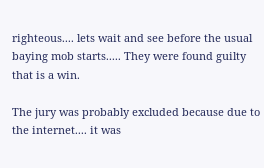righteous.... lets wait and see before the usual baying mob starts..... They were found guilty that is a win.

The jury was probably excluded because due to the internet.... it was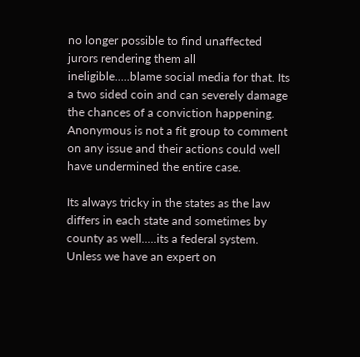no longer possible to find unaffected jurors rendering them all ineligible.....blame social media for that. Its a two sided coin and can severely damage the chances of a conviction happening. Anonymous is not a fit group to comment on any issue and their actions could well have undermined the entire case.

Its always tricky in the states as the law differs in each state and sometimes by county as well.....its a federal system. Unless we have an expert on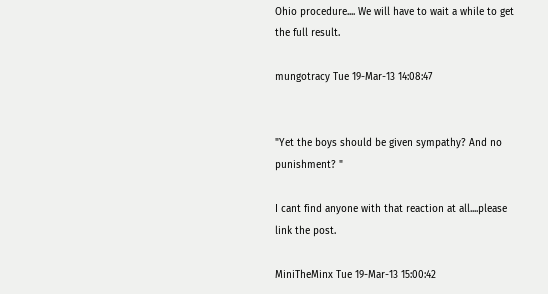Ohio procedure.... We will have to wait a while to get the full result.

mungotracy Tue 19-Mar-13 14:08:47


"Yet the boys should be given sympathy? And no punishment? "

I cant find anyone with that reaction at all....please link the post.

MiniTheMinx Tue 19-Mar-13 15:00:42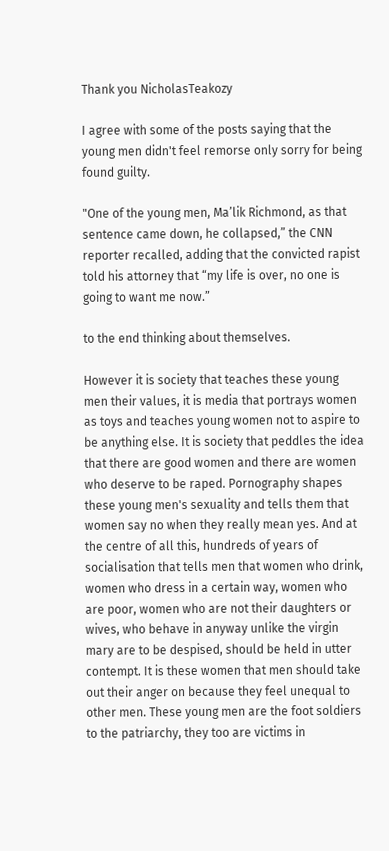Thank you NicholasTeakozy

I agree with some of the posts saying that the young men didn't feel remorse only sorry for being found guilty.

"One of the young men, Ma’lik Richmond, as that sentence came down, he collapsed,” the CNN reporter recalled, adding that the convicted rapist told his attorney that “my life is over, no one is going to want me now.”

to the end thinking about themselves.

However it is society that teaches these young men their values, it is media that portrays women as toys and teaches young women not to aspire to be anything else. It is society that peddles the idea that there are good women and there are women who deserve to be raped. Pornography shapes these young men's sexuality and tells them that women say no when they really mean yes. And at the centre of all this, hundreds of years of socialisation that tells men that women who drink, women who dress in a certain way, women who are poor, women who are not their daughters or wives, who behave in anyway unlike the virgin mary are to be despised, should be held in utter contempt. It is these women that men should take out their anger on because they feel unequal to other men. These young men are the foot soldiers to the patriarchy, they too are victims in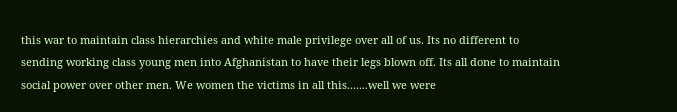this war to maintain class hierarchies and white male privilege over all of us. Its no different to sending working class young men into Afghanistan to have their legs blown off. Its all done to maintain social power over other men. We women the victims in all this.......well we were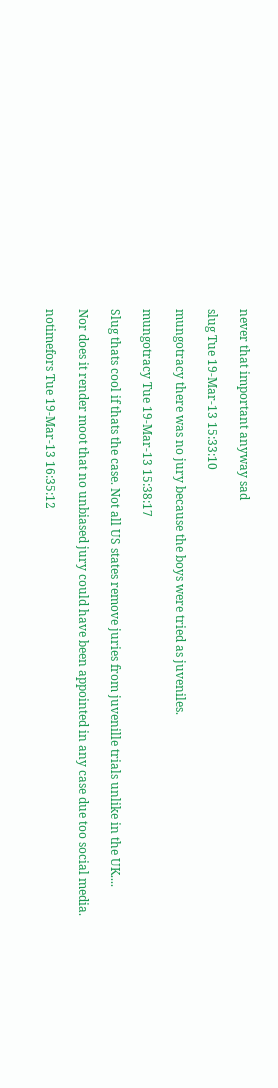never that important anyway sad

slug Tue 19-Mar-13 15:33:10

mungotracy there was no jury because the boys were tried as juveniles.

mungotracy Tue 19-Mar-13 15:38:17

Slug thats cool if thats the case. Not all US states remove juries from juvenille trials unlike in the UK....

Nor does it render moot that no unbiased jury could have been appointed in any case due too social media.

notimefors Tue 19-Mar-13 16:35:12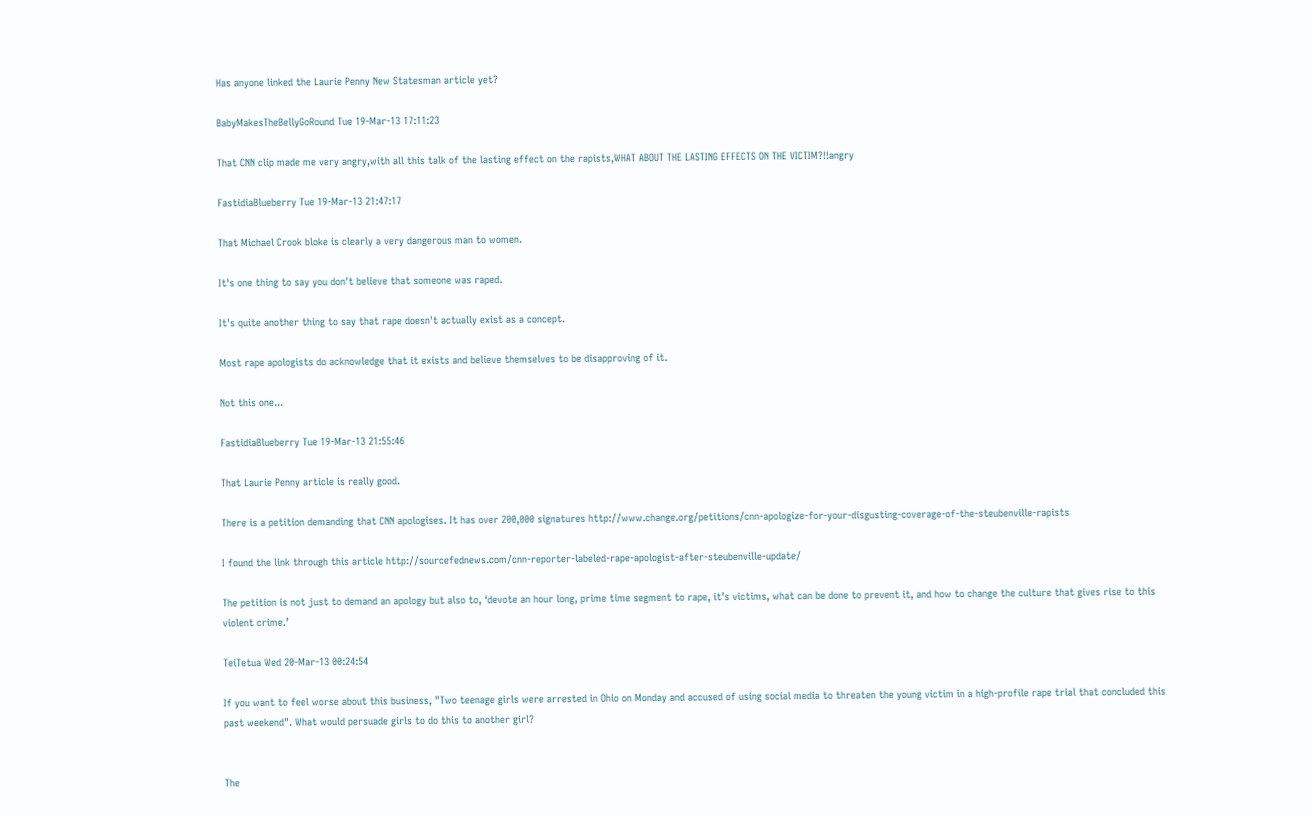Has anyone linked the Laurie Penny New Statesman article yet?

BabyMakesTheBellyGoRound Tue 19-Mar-13 17:11:23

That CNN clip made me very angry,with all this talk of the lasting effect on the rapists,WHAT ABOUT THE LASTING EFFECTS ON THE VICTIM?!!angry

FastidiaBlueberry Tue 19-Mar-13 21:47:17

That Michael Crook bloke is clearly a very dangerous man to women.

It's one thing to say you don't believe that someone was raped.

It's quite another thing to say that rape doesn't actually exist as a concept.

Most rape apologists do acknowledge that it exists and believe themselves to be disapproving of it.

Not this one...

FastidiaBlueberry Tue 19-Mar-13 21:55:46

That Laurie Penny article is really good.

There is a petition demanding that CNN apologises. It has over 200,000 signatures http://www.change.org/petitions/cnn-apologize-for-your-disgusting-coverage-of-the-steubenville-rapists

I found the link through this article http://sourcefednews.com/cnn-reporter-labeled-rape-apologist-after-steubenville-update/

The petition is not just to demand an apology but also to, ‘devote an hour long, prime time segment to rape, it’s victims, what can be done to prevent it, and how to change the culture that gives rise to this violent crime.’

TeiTetua Wed 20-Mar-13 00:24:54

If you want to feel worse about this business, "Two teenage girls were arrested in Ohio on Monday and accused of using social media to threaten the young victim in a high-profile rape trial that concluded this past weekend". What would persuade girls to do this to another girl?


The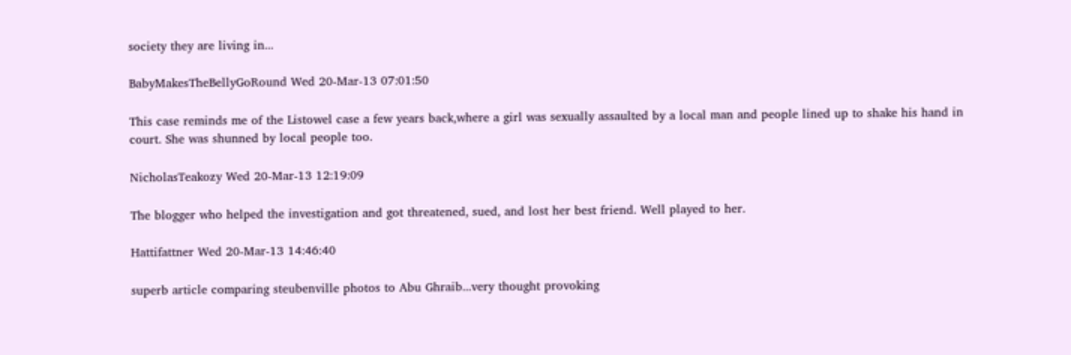society they are living in...

BabyMakesTheBellyGoRound Wed 20-Mar-13 07:01:50

This case reminds me of the Listowel case a few years back,where a girl was sexually assaulted by a local man and people lined up to shake his hand in court. She was shunned by local people too.

NicholasTeakozy Wed 20-Mar-13 12:19:09

The blogger who helped the investigation and got threatened, sued, and lost her best friend. Well played to her.

Hattifattner Wed 20-Mar-13 14:46:40

superb article comparing steubenville photos to Abu Ghraib...very thought provoking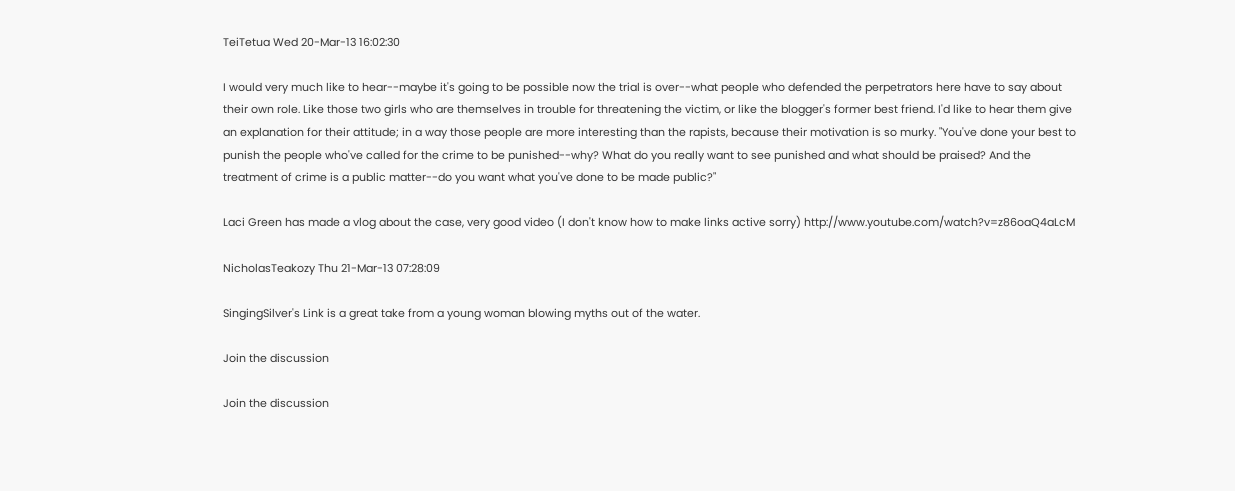TeiTetua Wed 20-Mar-13 16:02:30

I would very much like to hear--maybe it's going to be possible now the trial is over--what people who defended the perpetrators here have to say about their own role. Like those two girls who are themselves in trouble for threatening the victim, or like the blogger's former best friend. I'd like to hear them give an explanation for their attitude; in a way those people are more interesting than the rapists, because their motivation is so murky. "You've done your best to punish the people who've called for the crime to be punished--why? What do you really want to see punished and what should be praised? And the treatment of crime is a public matter--do you want what you've done to be made public?"

Laci Green has made a vlog about the case, very good video (I don't know how to make links active sorry) http://www.youtube.com/watch?v=z86oaQ4aLcM

NicholasTeakozy Thu 21-Mar-13 07:28:09

SingingSilver's Link is a great take from a young woman blowing myths out of the water.

Join the discussion

Join the discussion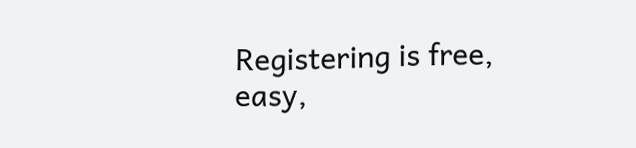Registering is free, easy,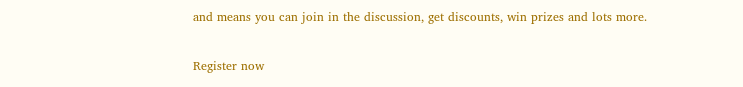and means you can join in the discussion, get discounts, win prizes and lots more.

Register now